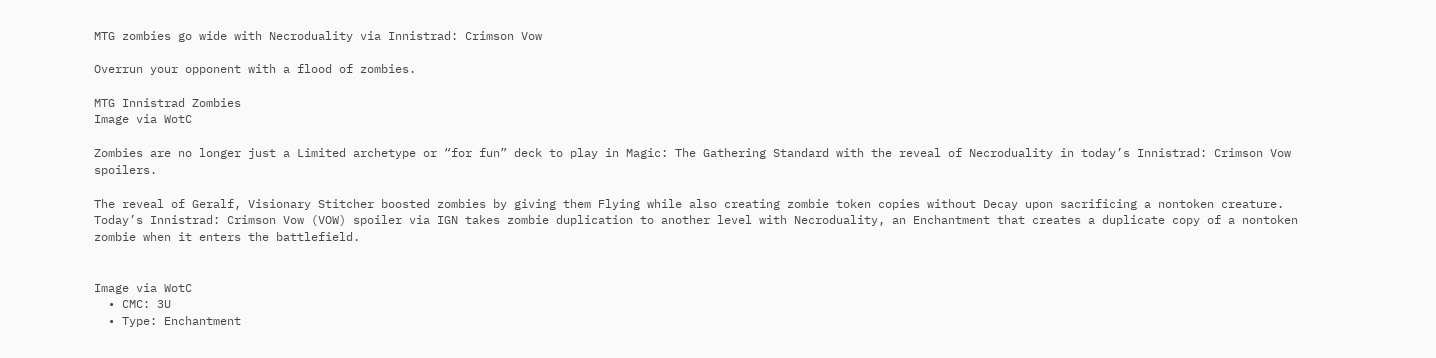MTG zombies go wide with Necroduality via Innistrad: Crimson Vow

Overrun your opponent with a flood of zombies.

MTG Innistrad Zombies
Image via WotC

Zombies are no longer just a Limited archetype or “for fun” deck to play in Magic: The Gathering Standard with the reveal of Necroduality in today’s Innistrad: Crimson Vow spoilers.

The reveal of Geralf, Visionary Stitcher boosted zombies by giving them Flying while also creating zombie token copies without Decay upon sacrificing a nontoken creature. Today’s Innistrad: Crimson Vow (VOW) spoiler via IGN takes zombie duplication to another level with Necroduality, an Enchantment that creates a duplicate copy of a nontoken zombie when it enters the battlefield.


Image via WotC
  • CMC: 3U
  • Type: Enchantment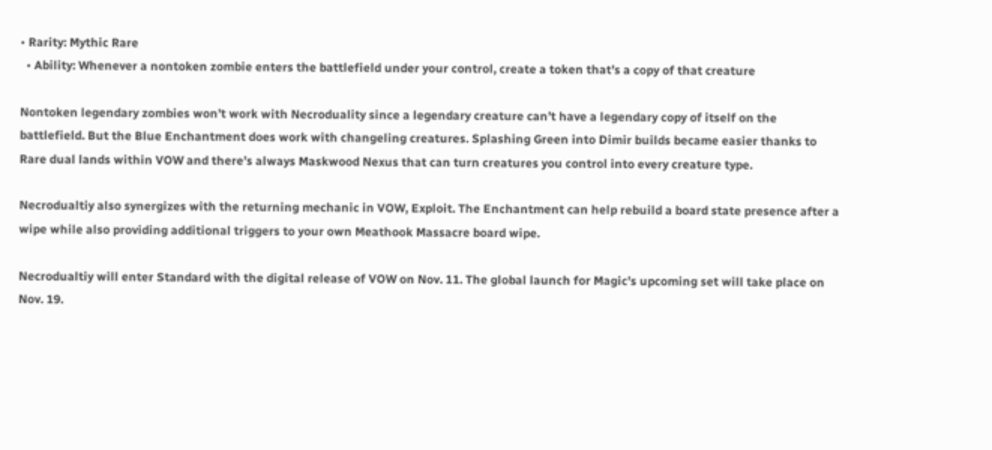• Rarity: Mythic Rare
  • Ability: Whenever a nontoken zombie enters the battlefield under your control, create a token that’s a copy of that creature

Nontoken legendary zombies won’t work with Necroduality since a legendary creature can’t have a legendary copy of itself on the battlefield. But the Blue Enchantment does work with changeling creatures. Splashing Green into Dimir builds became easier thanks to Rare dual lands within VOW and there’s always Maskwood Nexus that can turn creatures you control into every creature type.

Necrodualtiy also synergizes with the returning mechanic in VOW, Exploit. The Enchantment can help rebuild a board state presence after a wipe while also providing additional triggers to your own Meathook Massacre board wipe.

Necrodualtiy will enter Standard with the digital release of VOW on Nov. 11. The global launch for Magic’s upcoming set will take place on Nov. 19.